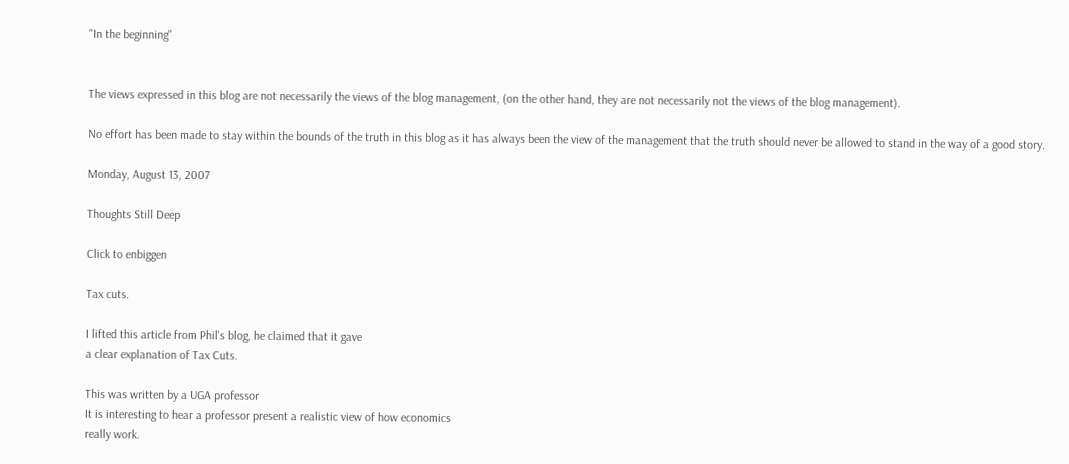"In the beginning"


The views expressed in this blog are not necessarily the views of the blog management, (on the other hand, they are not necessarily not the views of the blog management).

No effort has been made to stay within the bounds of the truth in this blog as it has always been the view of the management that the truth should never be allowed to stand in the way of a good story.

Monday, August 13, 2007

Thoughts Still Deep

Click to enbiggen

Tax cuts.

I lifted this article from Phil's blog, he claimed that it gave
a clear explanation of Tax Cuts.

This was written by a UGA professor
It is interesting to hear a professor present a realistic view of how economics
really work.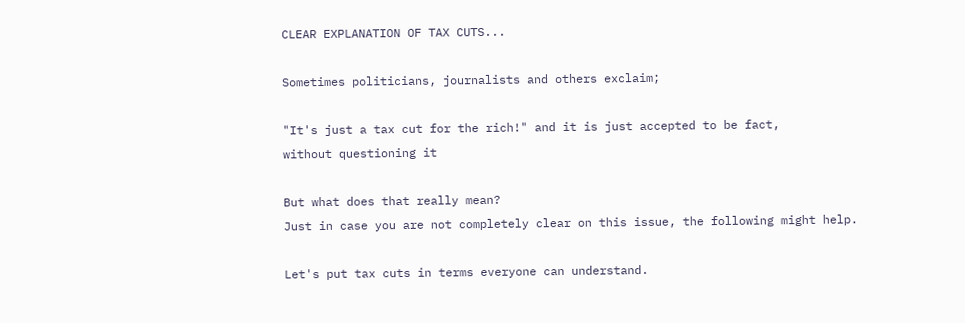CLEAR EXPLANATION OF TAX CUTS...

Sometimes politicians, journalists and others exclaim;

"It's just a tax cut for the rich!" and it is just accepted to be fact,
without questioning it

But what does that really mean?
Just in case you are not completely clear on this issue, the following might help.

Let's put tax cuts in terms everyone can understand.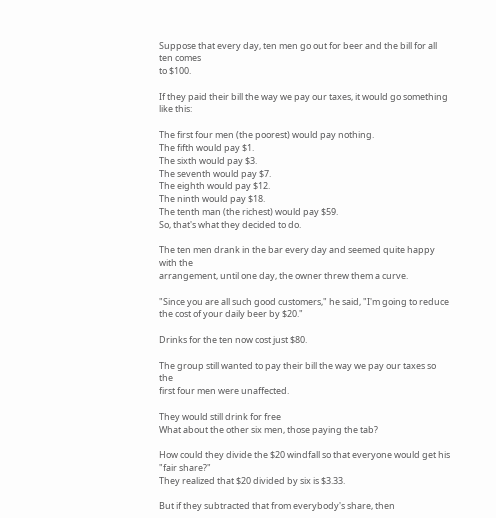Suppose that every day, ten men go out for beer and the bill for all ten comes
to $100.

If they paid their bill the way we pay our taxes, it would go something like this:

The first four men (the poorest) would pay nothing.
The fifth would pay $1.
The sixth would pay $3.
The seventh would pay $7.
The eighth would pay $12.
The ninth would pay $18.
The tenth man (the richest) would pay $59.
So, that's what they decided to do.

The ten men drank in the bar every day and seemed quite happy with the
arrangement, until one day, the owner threw them a curve.

"Since you are all such good customers," he said, "I'm going to reduce
the cost of your daily beer by $20."

Drinks for the ten now cost just $80.

The group still wanted to pay their bill the way we pay our taxes so the
first four men were unaffected.

They would still drink for free
What about the other six men, those paying the tab?

How could they divide the $20 windfall so that everyone would get his
"fair share?"
They realized that $20 divided by six is $3.33.

But if they subtracted that from everybody's share, then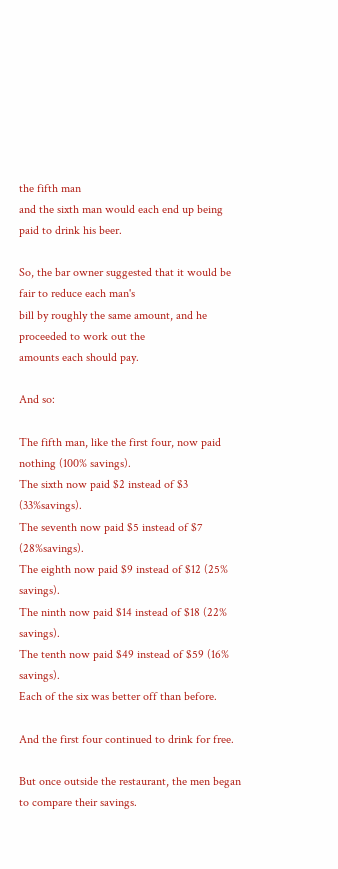the fifth man
and the sixth man would each end up being paid to drink his beer.

So, the bar owner suggested that it would be fair to reduce each man's
bill by roughly the same amount, and he proceeded to work out the
amounts each should pay.

And so:

The fifth man, like the first four, now paid nothing (100% savings).
The sixth now paid $2 instead of $3 (33%savings).
The seventh now paid $5 instead of $7 (28%savings).
The eighth now paid $9 instead of $12 (25% savings).
The ninth now paid $14 instead of $18 (22% savings).
The tenth now paid $49 instead of $59 (16% savings).
Each of the six was better off than before.

And the first four continued to drink for free.

But once outside the restaurant, the men began to compare their savings.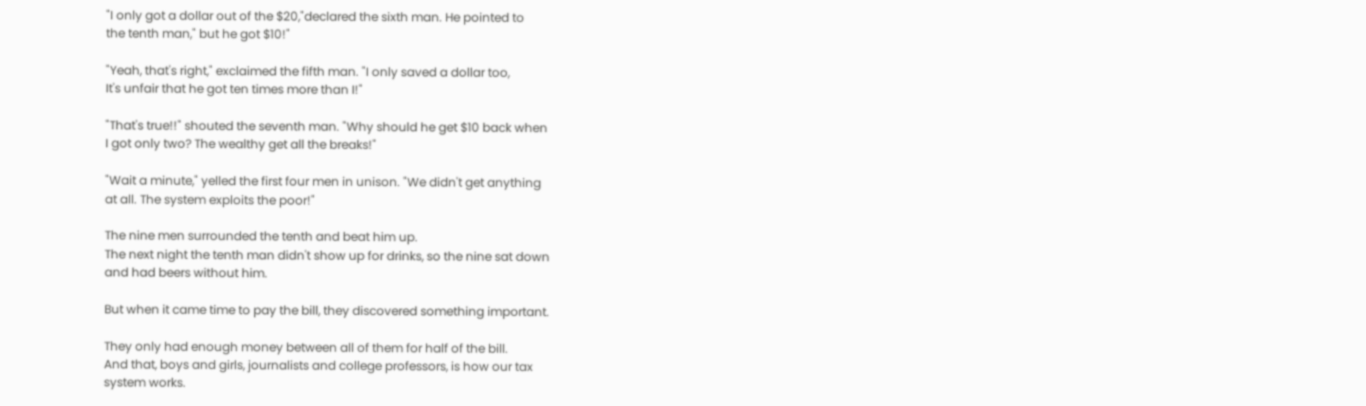"I only got a dollar out of the $20,"declared the sixth man. He pointed to
the tenth man," but he got $10!"

"Yeah, that's right," exclaimed the fifth man. "I only saved a dollar too,
It's unfair that he got ten times more than I!"

"That's true!!" shouted the seventh man. "Why should he get $10 back when
I got only two? The wealthy get all the breaks!"

"Wait a minute," yelled the first four men in unison. "We didn't get anything
at all. The system exploits the poor!"

The nine men surrounded the tenth and beat him up.
The next night the tenth man didn't show up for drinks, so the nine sat down
and had beers without him.

But when it came time to pay the bill, they discovered something important.

They only had enough money between all of them for half of the bill.
And that, boys and girls, journalists and college professors, is how our tax
system works.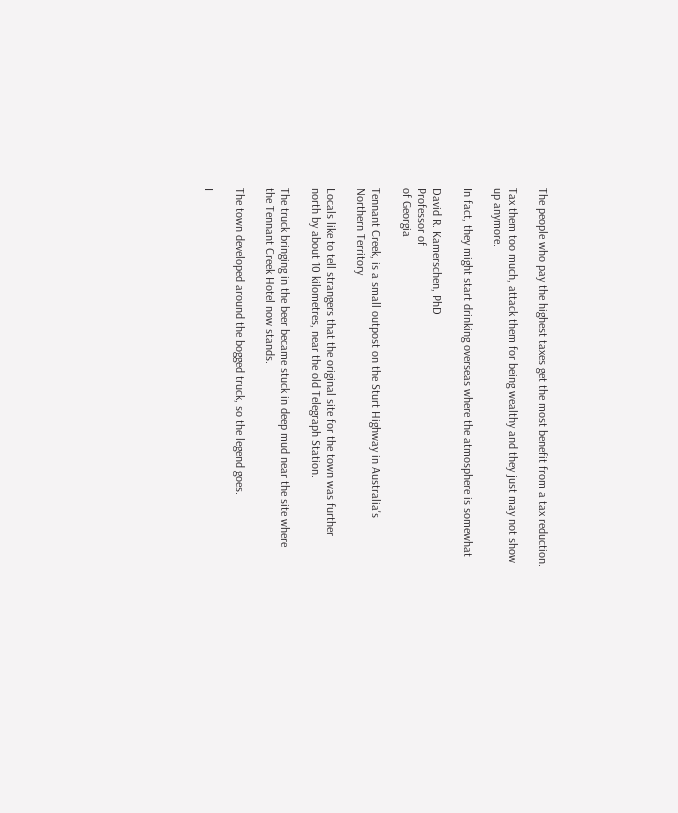The people who pay the highest taxes get the most benefit from a tax reduction.

Tax them too much, attack them for being wealthy and they just may not show
up anymore.

In fact, they might start drinking overseas where the atmosphere is somewhat

David R. Kamerschen, PhD
Professor of
of Georgia

Tennant Creek, is a small outpost on the Sturt Highway in Australia's
Northern Territory

Locals like to tell strangers that the original site for the town was further
north by about 10 kilometres, near the old Telegraph Station.

The truck bringing in the beer became stuck in deep mud near the site where
the Tennant Creek Hotel now stands.

The town developed around the bogged truck, so the legend goes.

I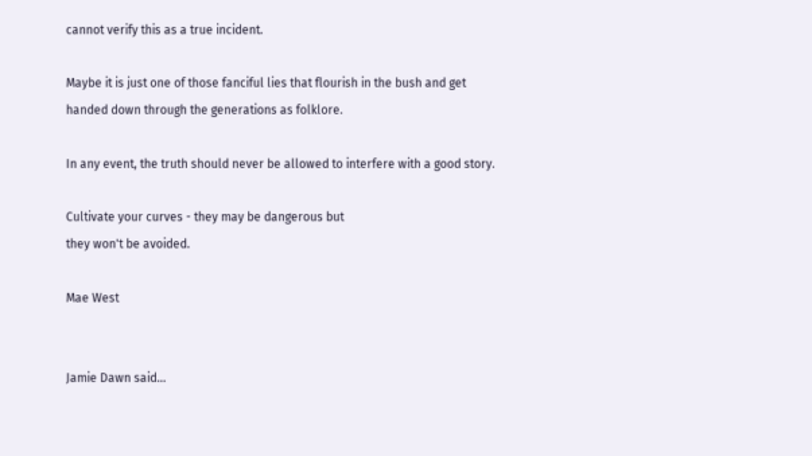cannot verify this as a true incident.

Maybe it is just one of those fanciful lies that flourish in the bush and get
handed down through the generations as folklore.

In any event, the truth should never be allowed to interfere with a good story.

Cultivate your curves - they may be dangerous but
they won't be avoided.

Mae West


Jamie Dawn said...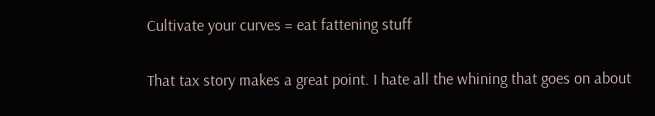Cultivate your curves = eat fattening stuff

That tax story makes a great point. I hate all the whining that goes on about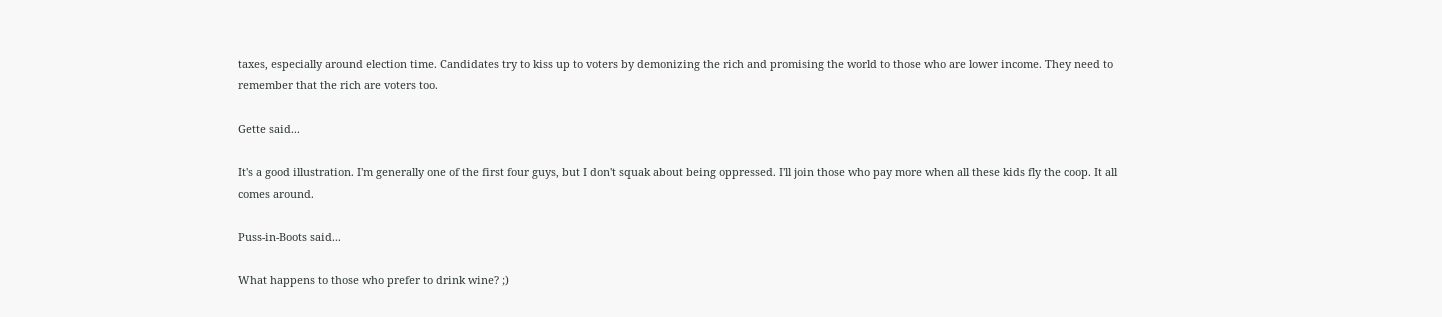taxes, especially around election time. Candidates try to kiss up to voters by demonizing the rich and promising the world to those who are lower income. They need to remember that the rich are voters too.

Gette said...

It's a good illustration. I'm generally one of the first four guys, but I don't squak about being oppressed. I'll join those who pay more when all these kids fly the coop. It all comes around.

Puss-in-Boots said...

What happens to those who prefer to drink wine? ;)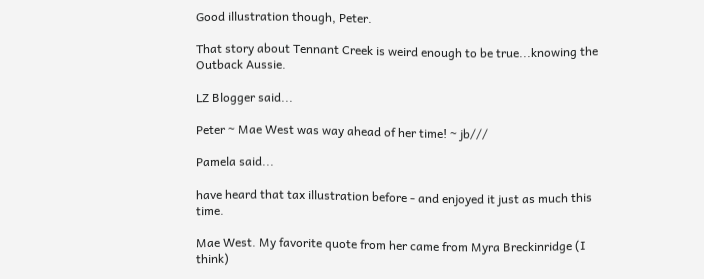Good illustration though, Peter.

That story about Tennant Creek is weird enough to be true...knowing the Outback Aussie.

LZ Blogger said...

Peter ~ Mae West was way ahead of her time! ~ jb///

Pamela said...

have heard that tax illustration before - and enjoyed it just as much this time.

Mae West. My favorite quote from her came from Myra Breckinridge (I think)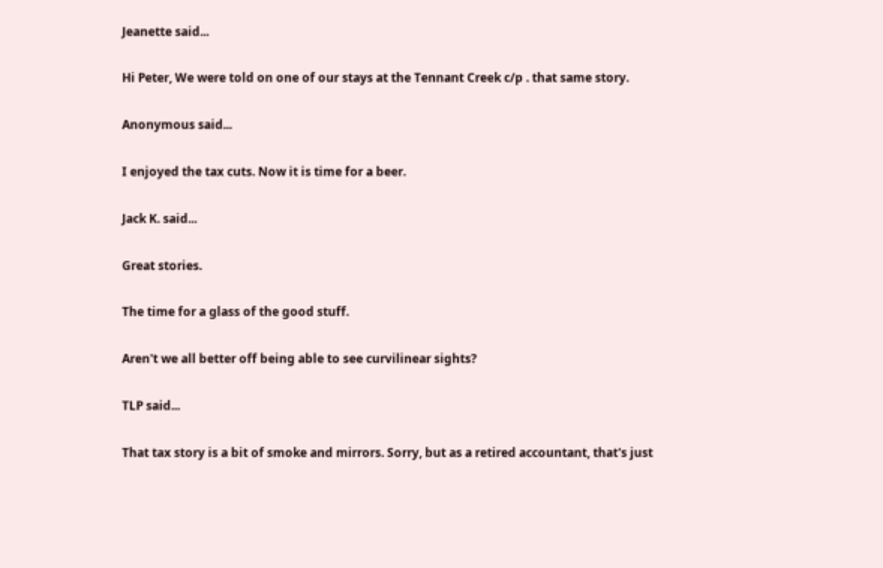Jeanette said...

Hi Peter, We were told on one of our stays at the Tennant Creek c/p . that same story.

Anonymous said...

I enjoyed the tax cuts. Now it is time for a beer.

Jack K. said...

Great stories.

The time for a glass of the good stuff.

Aren't we all better off being able to see curvilinear sights?

TLP said...

That tax story is a bit of smoke and mirrors. Sorry, but as a retired accountant, that's just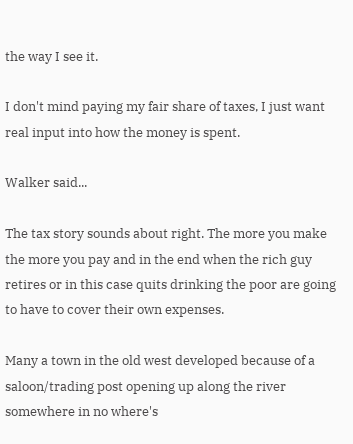the way I see it.

I don't mind paying my fair share of taxes, I just want real input into how the money is spent.

Walker said...

The tax story sounds about right. The more you make the more you pay and in the end when the rich guy retires or in this case quits drinking the poor are going to have to cover their own expenses.

Many a town in the old west developed because of a saloon/trading post opening up along the river somewhere in no where's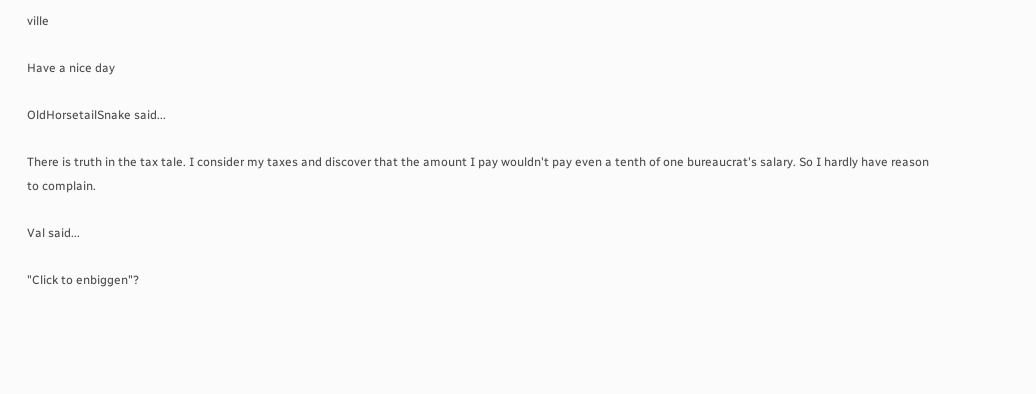ville

Have a nice day

OldHorsetailSnake said...

There is truth in the tax tale. I consider my taxes and discover that the amount I pay wouldn't pay even a tenth of one bureaucrat's salary. So I hardly have reason to complain.

Val said...

"Click to enbiggen"?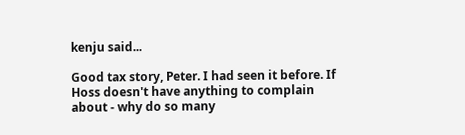kenju said...

Good tax story, Peter. I had seen it before. If Hoss doesn't have anything to complain about - why do so many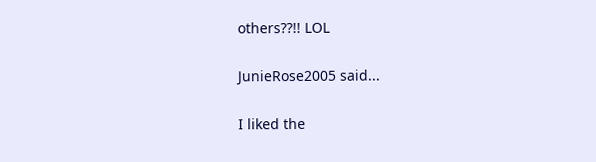others??!! LOL

JunieRose2005 said...

I liked the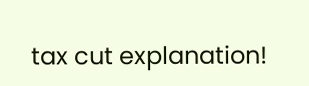tax cut explanation!